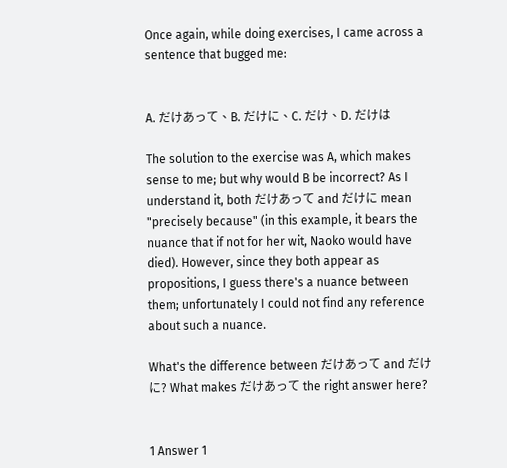Once again, while doing exercises, I came across a sentence that bugged me:


A. だけあって、B. だけに、C. だけ、D. だけは

The solution to the exercise was A, which makes sense to me; but why would B be incorrect? As I understand it, both だけあって and だけに mean "precisely because" (in this example, it bears the nuance that if not for her wit, Naoko would have died). However, since they both appear as propositions, I guess there's a nuance between them; unfortunately I could not find any reference about such a nuance.

What's the difference between だけあって and だけに? What makes だけあって the right answer here?


1 Answer 1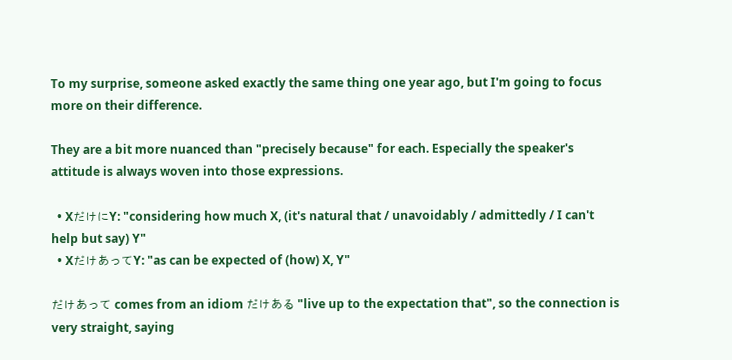To my surprise, someone asked exactly the same thing one year ago, but I'm going to focus more on their difference.

They are a bit more nuanced than "precisely because" for each. Especially the speaker's attitude is always woven into those expressions.

  • XだけにY: "considering how much X, (it's natural that / unavoidably / admittedly / I can't help but say) Y"
  • XだけあってY: "as can be expected of (how) X, Y"

だけあって comes from an idiom だけある "live up to the expectation that", so the connection is very straight, saying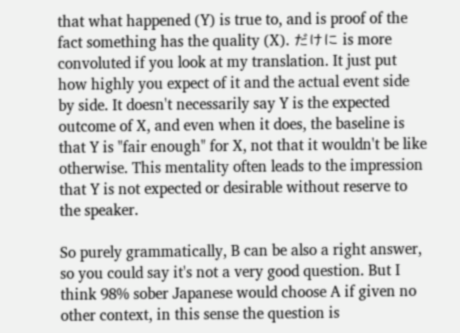that what happened (Y) is true to, and is proof of the fact something has the quality (X). だけに is more convoluted if you look at my translation. It just put how highly you expect of it and the actual event side by side. It doesn't necessarily say Y is the expected outcome of X, and even when it does, the baseline is that Y is "fair enough" for X, not that it wouldn't be like otherwise. This mentality often leads to the impression that Y is not expected or desirable without reserve to the speaker.

So purely grammatically, B can be also a right answer, so you could say it's not a very good question. But I think 98% sober Japanese would choose A if given no other context, in this sense the question is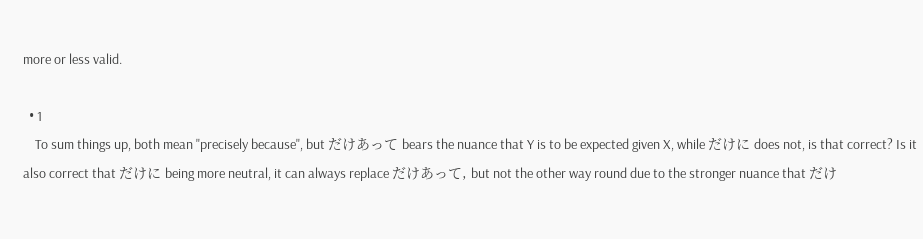more or less valid.

  • 1
    To sum things up, both mean "precisely because", but だけあって bears the nuance that Y is to be expected given X, while だけに does not, is that correct? Is it also correct that だけに being more neutral, it can always replace だけあって, but not the other way round due to the stronger nuance that だけ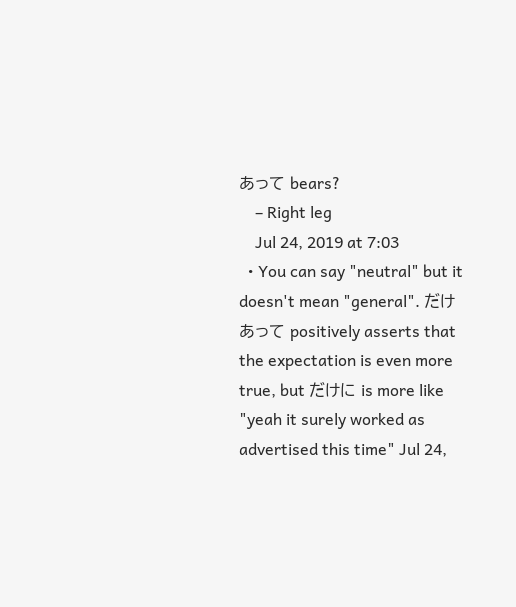あって bears?
    – Right leg
    Jul 24, 2019 at 7:03
  • You can say "neutral" but it doesn't mean "general". だけあって positively asserts that the expectation is even more true, but だけに is more like "yeah it surely worked as advertised this time" Jul 24,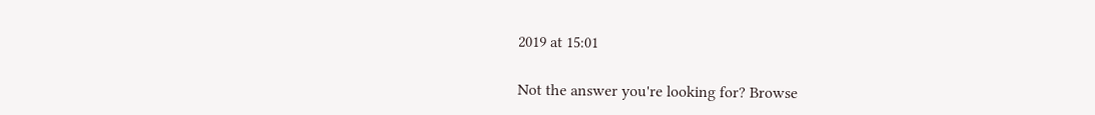2019 at 15:01

Not the answer you're looking for? Browse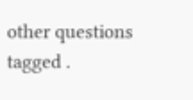other questions tagged .